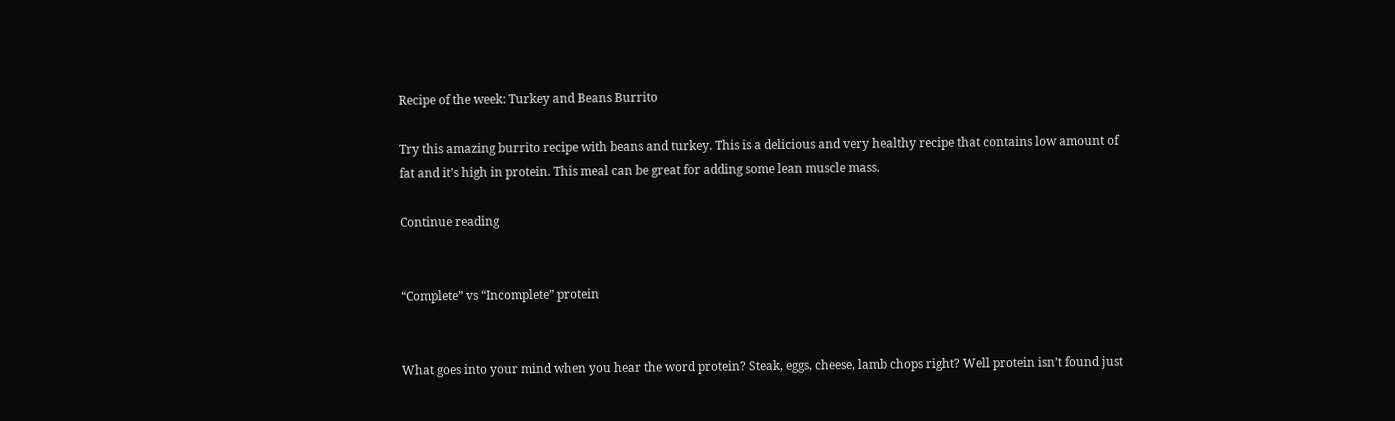Recipe of the week: Turkey and Beans Burrito

Try this amazing burrito recipe with beans and turkey. This is a delicious and very healthy recipe that contains low amount of fat and it’s high in protein. This meal can be great for adding some lean muscle mass.

Continue reading


“Complete” vs “Incomplete” protein


What goes into your mind when you hear the word protein? Steak, eggs, cheese, lamb chops right? Well protein isn’t found just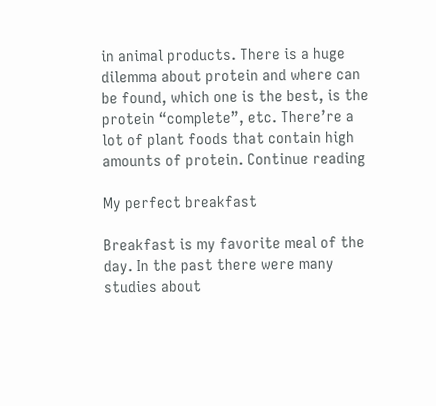in animal products. There is a huge dilemma about protein and where can be found, which one is the best, is the protein “complete”, etc. There’re a lot of plant foods that contain high amounts of protein. Continue reading

My perfect breakfast

Breakfast is my favorite meal of the day. In the past there were many studies about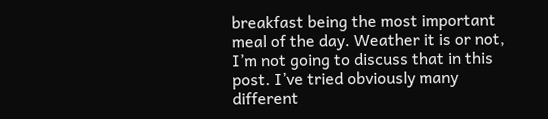breakfast being the most important meal of the day. Weather it is or not, I’m not going to discuss that in this post. I’ve tried obviously many different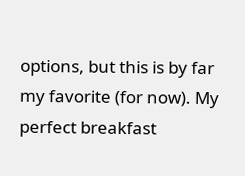options, but this is by far my favorite (for now). My perfect breakfast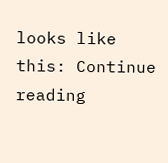looks like this: Continue reading